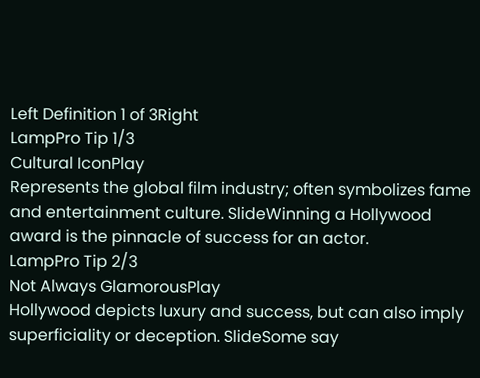Left Definition 1 of 3Right
LampPro Tip 1/3
Cultural IconPlay
Represents the global film industry; often symbolizes fame and entertainment culture. SlideWinning a Hollywood award is the pinnacle of success for an actor.
LampPro Tip 2/3
Not Always GlamorousPlay
Hollywood depicts luxury and success, but can also imply superficiality or deception. SlideSome say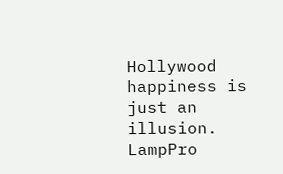Hollywood happiness is just an illusion.
LampPro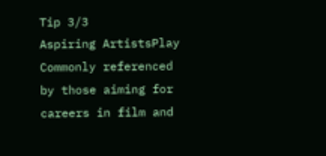Tip 3/3
Aspiring ArtistsPlay
Commonly referenced by those aiming for careers in film and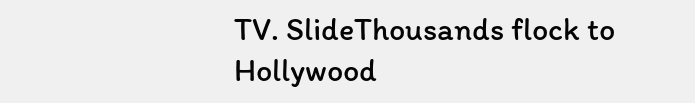TV. SlideThousands flock to Hollywood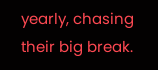yearly, chasing their big break.